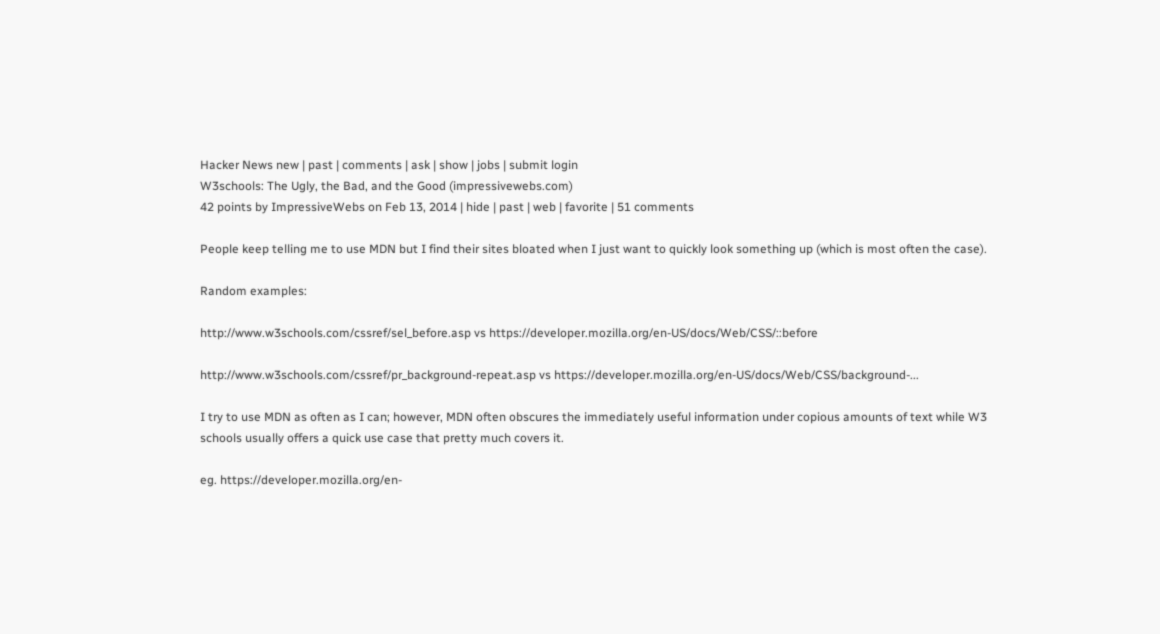Hacker News new | past | comments | ask | show | jobs | submit login
W3schools: The Ugly, the Bad, and the Good (impressivewebs.com)
42 points by ImpressiveWebs on Feb 13, 2014 | hide | past | web | favorite | 51 comments

People keep telling me to use MDN but I find their sites bloated when I just want to quickly look something up (which is most often the case).

Random examples:

http://www.w3schools.com/cssref/sel_before.asp vs https://developer.mozilla.org/en-US/docs/Web/CSS/::before

http://www.w3schools.com/cssref/pr_background-repeat.asp vs https://developer.mozilla.org/en-US/docs/Web/CSS/background-...

I try to use MDN as often as I can; however, MDN often obscures the immediately useful information under copious amounts of text while W3 schools usually offers a quick use case that pretty much covers it.

eg. https://developer.mozilla.org/en-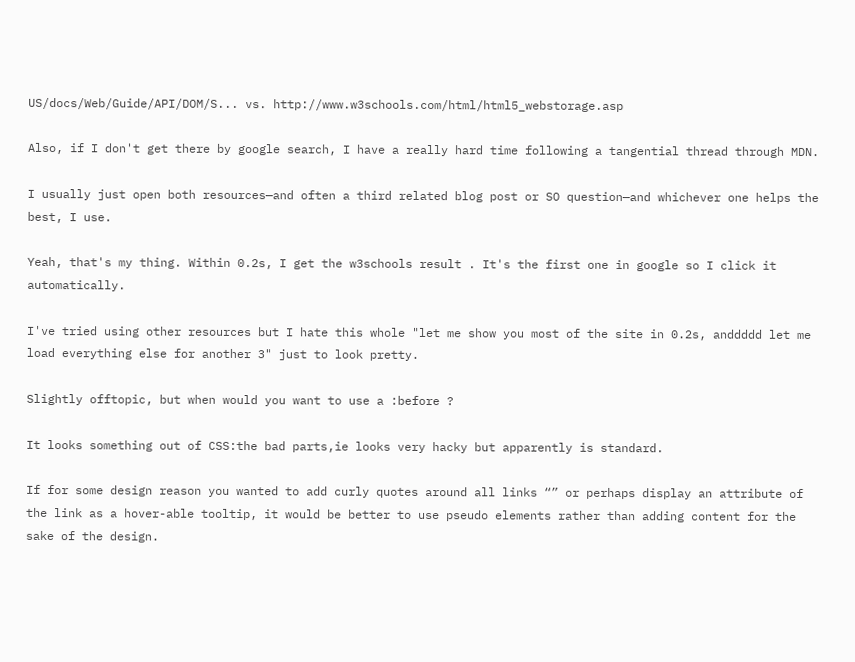US/docs/Web/Guide/API/DOM/S... vs. http://www.w3schools.com/html/html5_webstorage.asp

Also, if I don't get there by google search, I have a really hard time following a tangential thread through MDN.

I usually just open both resources—and often a third related blog post or SO question—and whichever one helps the best, I use.

Yeah, that's my thing. Within 0.2s, I get the w3schools result . It's the first one in google so I click it automatically.

I've tried using other resources but I hate this whole "let me show you most of the site in 0.2s, anddddd let me load everything else for another 3" just to look pretty.

Slightly offtopic, but when would you want to use a :before ?

It looks something out of CSS:the bad parts,ie looks very hacky but apparently is standard.

If for some design reason you wanted to add curly quotes around all links “” or perhaps display an attribute of the link as a hover-able tooltip, it would be better to use pseudo elements rather than adding content for the sake of the design.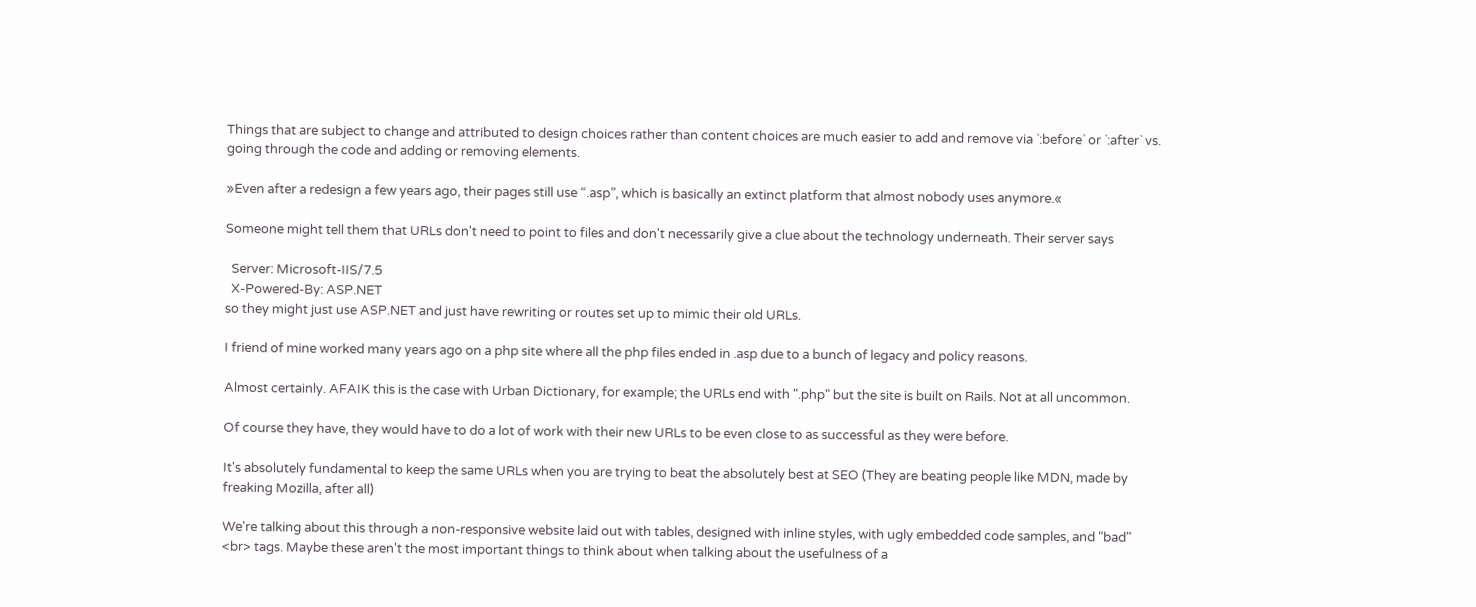Things that are subject to change and attributed to design choices rather than content choices are much easier to add and remove via `:before` or `:after` vs. going through the code and adding or removing elements.

»Even after a redesign a few years ago, their pages still use “.asp”, which is basically an extinct platform that almost nobody uses anymore.«

Someone might tell them that URLs don't need to point to files and don't necessarily give a clue about the technology underneath. Their server says

  Server: Microsoft-IIS/7.5
  X-Powered-By: ASP.NET
so they might just use ASP.NET and just have rewriting or routes set up to mimic their old URLs.

I friend of mine worked many years ago on a php site where all the php files ended in .asp due to a bunch of legacy and policy reasons.

Almost certainly. AFAIK this is the case with Urban Dictionary, for example; the URLs end with ".php" but the site is built on Rails. Not at all uncommon.

Of course they have, they would have to do a lot of work with their new URLs to be even close to as successful as they were before.

It's absolutely fundamental to keep the same URLs when you are trying to beat the absolutely best at SEO (They are beating people like MDN, made by freaking Mozilla, after all)

We're talking about this through a non-responsive website laid out with tables, designed with inline styles, with ugly embedded code samples, and "bad" <br> tags. Maybe these aren't the most important things to think about when talking about the usefulness of a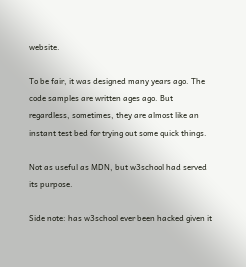website.

To be fair, it was designed many years ago. The code samples are written ages ago. But regardless, sometimes, they are almost like an instant test bed for trying out some quick things.

Not as useful as MDN, but w3school had served its purpose.

Side note: has w3school ever been hacked given it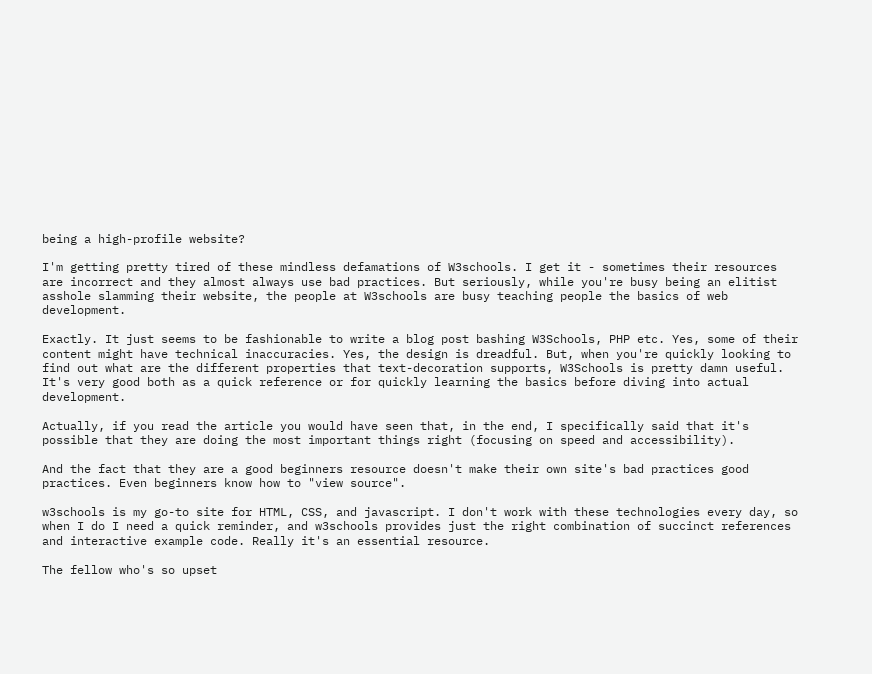being a high-profile website?

I'm getting pretty tired of these mindless defamations of W3schools. I get it - sometimes their resources are incorrect and they almost always use bad practices. But seriously, while you're busy being an elitist asshole slamming their website, the people at W3schools are busy teaching people the basics of web development.

Exactly. It just seems to be fashionable to write a blog post bashing W3Schools, PHP etc. Yes, some of their content might have technical inaccuracies. Yes, the design is dreadful. But, when you're quickly looking to find out what are the different properties that text-decoration supports, W3Schools is pretty damn useful. It's very good both as a quick reference or for quickly learning the basics before diving into actual development.

Actually, if you read the article you would have seen that, in the end, I specifically said that it's possible that they are doing the most important things right (focusing on speed and accessibility).

And the fact that they are a good beginners resource doesn't make their own site's bad practices good practices. Even beginners know how to "view source".

w3schools is my go-to site for HTML, CSS, and javascript. I don't work with these technologies every day, so when I do I need a quick reminder, and w3schools provides just the right combination of succinct references and interactive example code. Really it's an essential resource.

The fellow who's so upset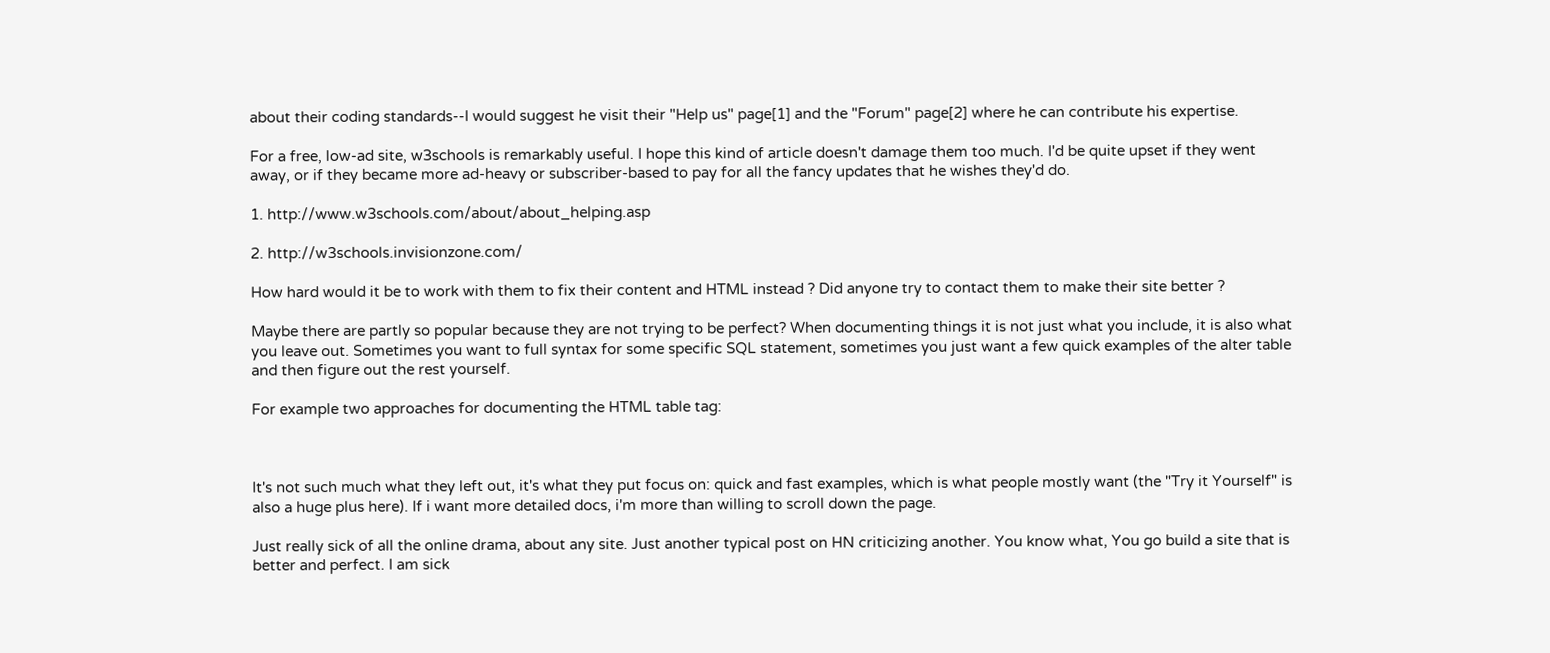about their coding standards--I would suggest he visit their "Help us" page[1] and the "Forum" page[2] where he can contribute his expertise.

For a free, low-ad site, w3schools is remarkably useful. I hope this kind of article doesn't damage them too much. I'd be quite upset if they went away, or if they became more ad-heavy or subscriber-based to pay for all the fancy updates that he wishes they'd do.

1. http://www.w3schools.com/about/about_helping.asp

2. http://w3schools.invisionzone.com/

How hard would it be to work with them to fix their content and HTML instead ? Did anyone try to contact them to make their site better ?

Maybe there are partly so popular because they are not trying to be perfect? When documenting things it is not just what you include, it is also what you leave out. Sometimes you want to full syntax for some specific SQL statement, sometimes you just want a few quick examples of the alter table and then figure out the rest yourself.

For example two approaches for documenting the HTML table tag:



It's not such much what they left out, it's what they put focus on: quick and fast examples, which is what people mostly want (the "Try it Yourself" is also a huge plus here). If i want more detailed docs, i'm more than willing to scroll down the page.

Just really sick of all the online drama, about any site. Just another typical post on HN criticizing another. You know what, You go build a site that is better and perfect. I am sick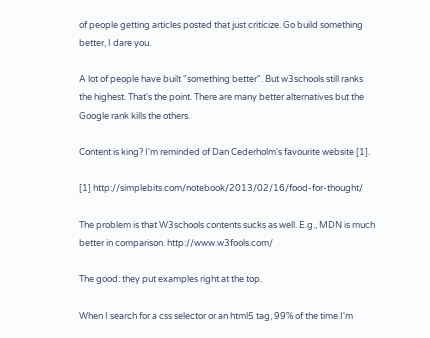of people getting articles posted that just criticize. Go build something better, I dare you.

A lot of people have built "something better". But w3schools still ranks the highest. That's the point. There are many better alternatives but the Google rank kills the others.

Content is king? I'm reminded of Dan Cederholm's favourite website [1].

[1] http://simplebits.com/notebook/2013/02/16/food-for-thought/

The problem is that W3schools contents sucks as well. E.g., MDN is much better in comparison. http://www.w3fools.com/

The good: they put examples right at the top.

When I search for a css selector or an html5 tag, 99% of the time I'm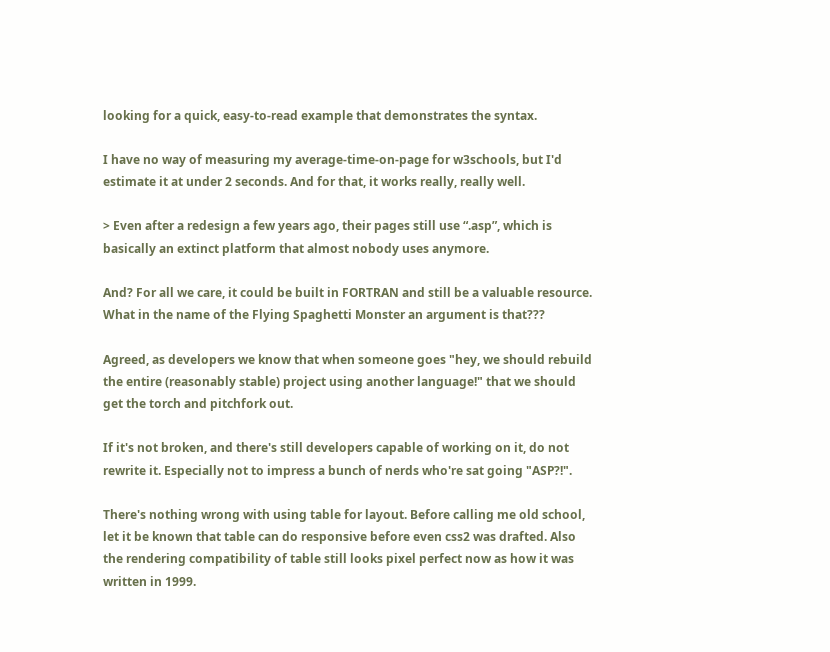looking for a quick, easy-to-read example that demonstrates the syntax.

I have no way of measuring my average-time-on-page for w3schools, but I'd estimate it at under 2 seconds. And for that, it works really, really well.

> Even after a redesign a few years ago, their pages still use “.asp”, which is basically an extinct platform that almost nobody uses anymore.

And? For all we care, it could be built in FORTRAN and still be a valuable resource. What in the name of the Flying Spaghetti Monster an argument is that???

Agreed, as developers we know that when someone goes "hey, we should rebuild the entire (reasonably stable) project using another language!" that we should get the torch and pitchfork out.

If it's not broken, and there's still developers capable of working on it, do not rewrite it. Especially not to impress a bunch of nerds who're sat going "ASP?!".

There's nothing wrong with using table for layout. Before calling me old school, let it be known that table can do responsive before even css2 was drafted. Also the rendering compatibility of table still looks pixel perfect now as how it was written in 1999.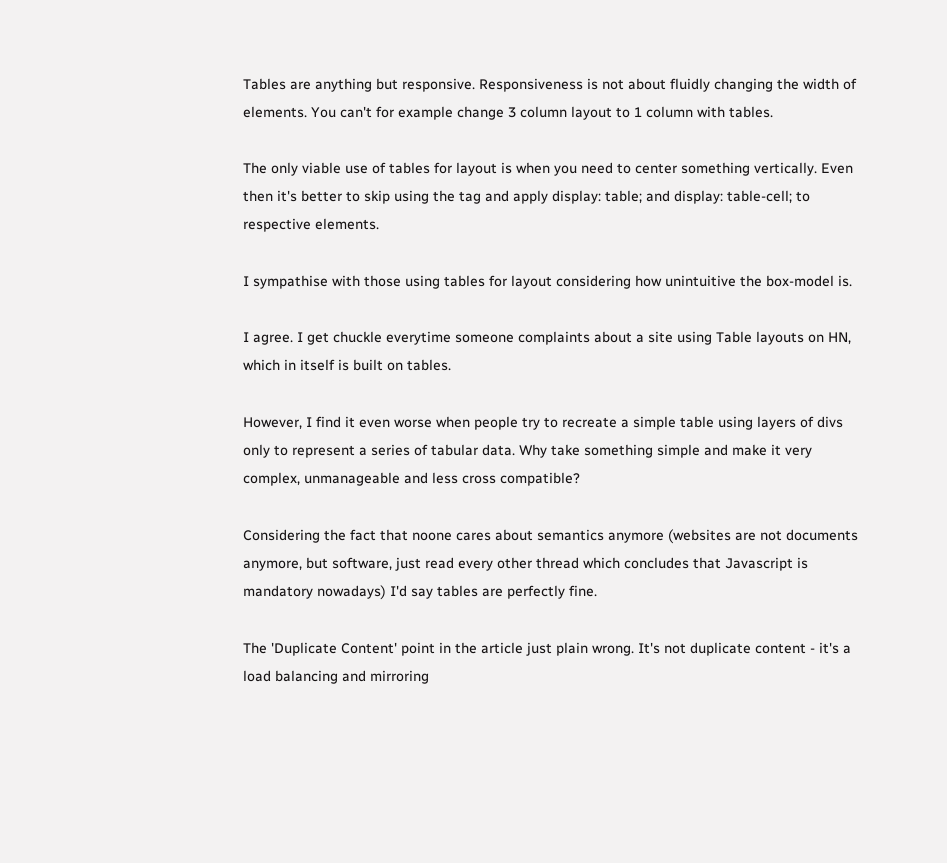Tables are anything but responsive. Responsiveness is not about fluidly changing the width of elements. You can't for example change 3 column layout to 1 column with tables.

The only viable use of tables for layout is when you need to center something vertically. Even then it's better to skip using the tag and apply display: table; and display: table-cell; to respective elements.

I sympathise with those using tables for layout considering how unintuitive the box-model is.

I agree. I get chuckle everytime someone complaints about a site using Table layouts on HN, which in itself is built on tables.

However, I find it even worse when people try to recreate a simple table using layers of divs only to represent a series of tabular data. Why take something simple and make it very complex, unmanageable and less cross compatible?

Considering the fact that noone cares about semantics anymore (websites are not documents anymore, but software, just read every other thread which concludes that Javascript is mandatory nowadays) I'd say tables are perfectly fine.

The 'Duplicate Content' point in the article just plain wrong. It's not duplicate content - it's a load balancing and mirroring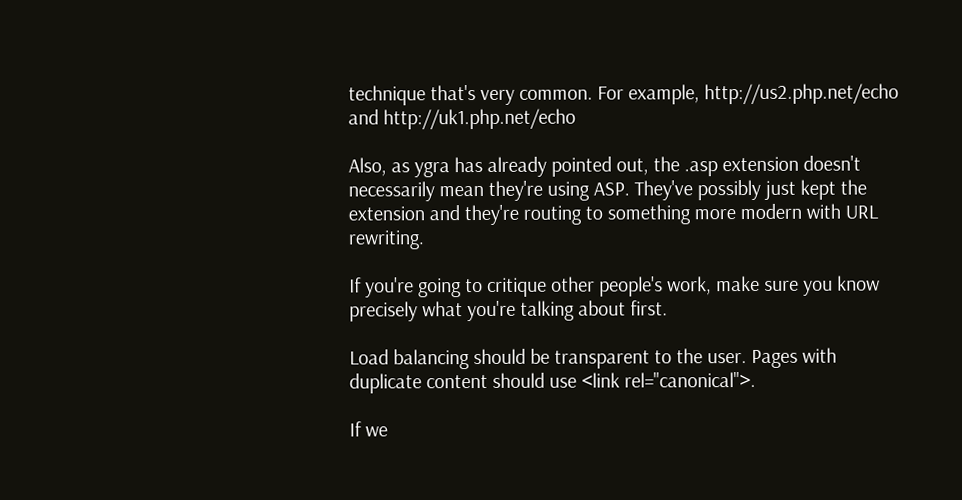technique that's very common. For example, http://us2.php.net/echo and http://uk1.php.net/echo

Also, as ygra has already pointed out, the .asp extension doesn't necessarily mean they're using ASP. They've possibly just kept the extension and they're routing to something more modern with URL rewriting.

If you're going to critique other people's work, make sure you know precisely what you're talking about first.

Load balancing should be transparent to the user. Pages with duplicate content should use <link rel="canonical">.

If we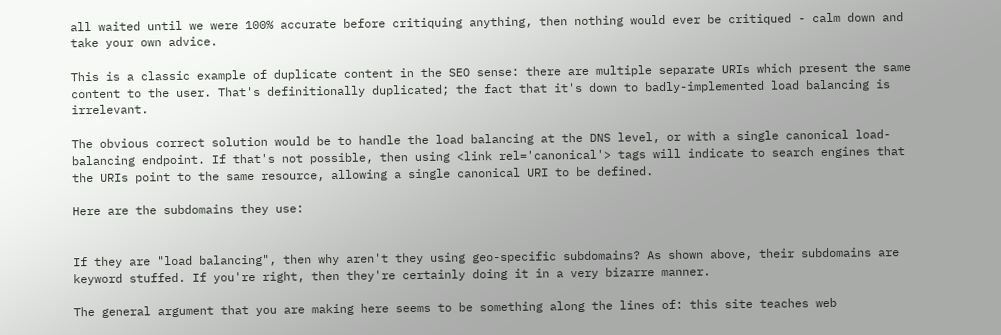all waited until we were 100% accurate before critiquing anything, then nothing would ever be critiqued - calm down and take your own advice.

This is a classic example of duplicate content in the SEO sense: there are multiple separate URIs which present the same content to the user. That's definitionally duplicated; the fact that it's down to badly-implemented load balancing is irrelevant.

The obvious correct solution would be to handle the load balancing at the DNS level, or with a single canonical load-balancing endpoint. If that's not possible, then using <link rel='canonical'> tags will indicate to search engines that the URIs point to the same resource, allowing a single canonical URI to be defined.

Here are the subdomains they use:


If they are "load balancing", then why aren't they using geo-specific subdomains? As shown above, their subdomains are keyword stuffed. If you're right, then they're certainly doing it in a very bizarre manner.

The general argument that you are making here seems to be something along the lines of: this site teaches web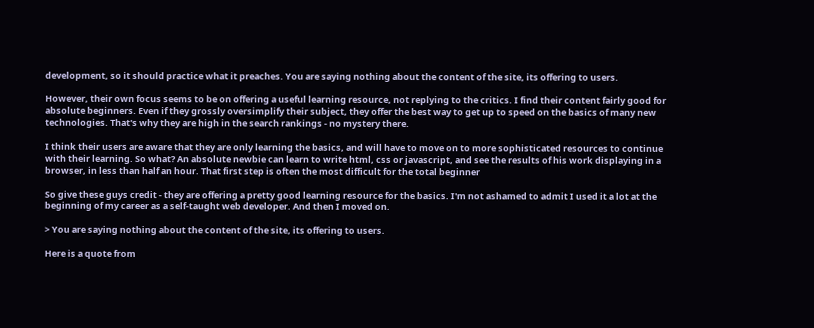development, so it should practice what it preaches. You are saying nothing about the content of the site, its offering to users.

However, their own focus seems to be on offering a useful learning resource, not replying to the critics. I find their content fairly good for absolute beginners. Even if they grossly oversimplify their subject, they offer the best way to get up to speed on the basics of many new technologies. That's why they are high in the search rankings - no mystery there.

I think their users are aware that they are only learning the basics, and will have to move on to more sophisticated resources to continue with their learning. So what? An absolute newbie can learn to write html, css or javascript, and see the results of his work displaying in a browser, in less than half an hour. That first step is often the most difficult for the total beginner

So give these guys credit - they are offering a pretty good learning resource for the basics. I'm not ashamed to admit I used it a lot at the beginning of my career as a self-taught web developer. And then I moved on.

> You are saying nothing about the content of the site, its offering to users.

Here is a quote from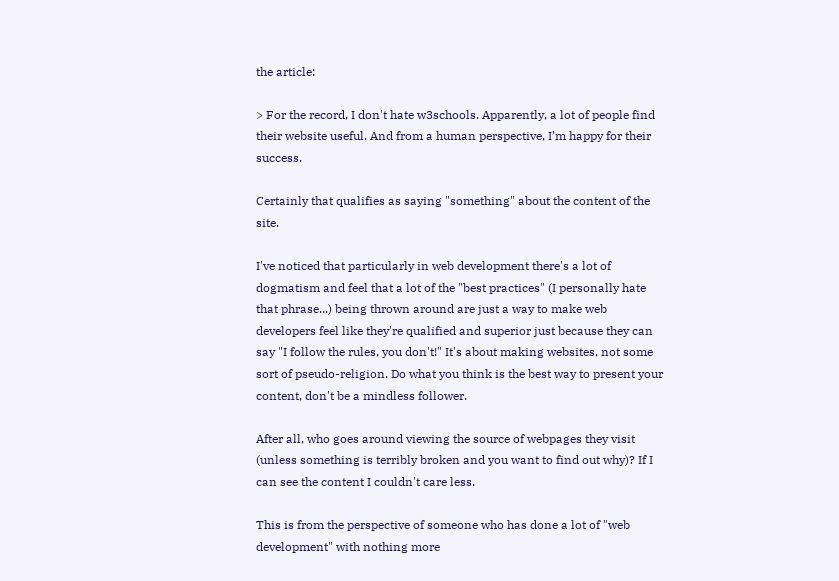the article:

> For the record, I don't hate w3schools. Apparently, a lot of people find their website useful. And from a human perspective, I’m happy for their success.

Certainly that qualifies as saying "something" about the content of the site.

I've noticed that particularly in web development there's a lot of dogmatism and feel that a lot of the "best practices" (I personally hate that phrase...) being thrown around are just a way to make web developers feel like they're qualified and superior just because they can say "I follow the rules, you don't!" It's about making websites, not some sort of pseudo-religion. Do what you think is the best way to present your content, don't be a mindless follower.

After all, who goes around viewing the source of webpages they visit (unless something is terribly broken and you want to find out why)? If I can see the content I couldn't care less.

This is from the perspective of someone who has done a lot of "web development" with nothing more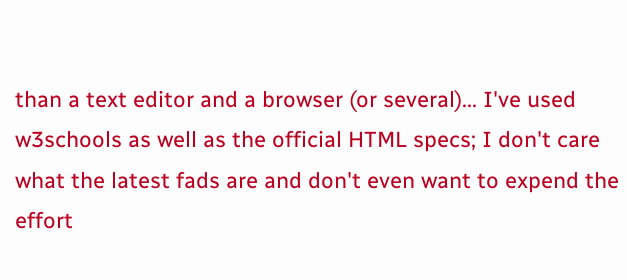than a text editor and a browser (or several)... I've used w3schools as well as the official HTML specs; I don't care what the latest fads are and don't even want to expend the effort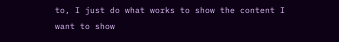to, I just do what works to show the content I want to show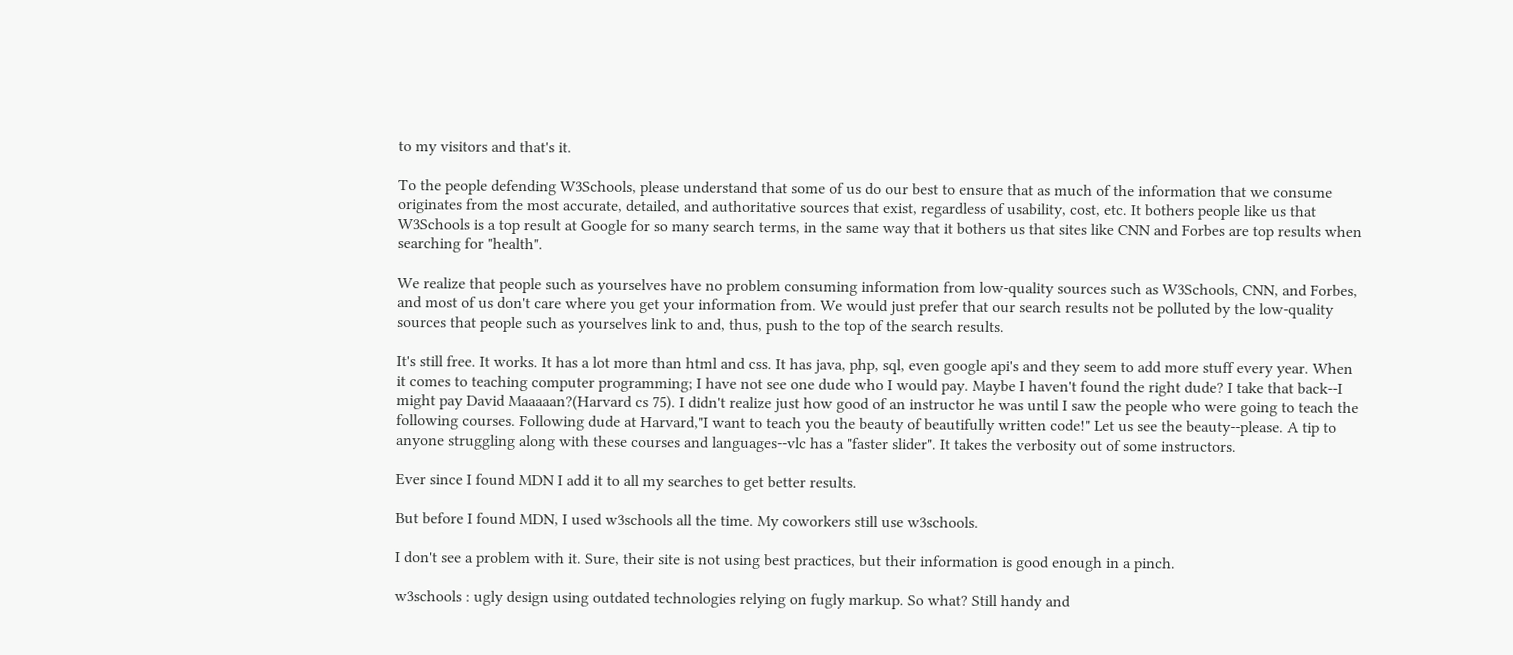to my visitors and that's it.

To the people defending W3Schools, please understand that some of us do our best to ensure that as much of the information that we consume originates from the most accurate, detailed, and authoritative sources that exist, regardless of usability, cost, etc. It bothers people like us that W3Schools is a top result at Google for so many search terms, in the same way that it bothers us that sites like CNN and Forbes are top results when searching for "health".

We realize that people such as yourselves have no problem consuming information from low-quality sources such as W3Schools, CNN, and Forbes, and most of us don't care where you get your information from. We would just prefer that our search results not be polluted by the low-quality sources that people such as yourselves link to and, thus, push to the top of the search results.

It's still free. It works. It has a lot more than html and css. It has java, php, sql, even google api's and they seem to add more stuff every year. When it comes to teaching computer programming; I have not see one dude who I would pay. Maybe I haven't found the right dude? I take that back--I might pay David Maaaaan?(Harvard cs 75). I didn't realize just how good of an instructor he was until I saw the people who were going to teach the following courses. Following dude at Harvard,"I want to teach you the beauty of beautifully written code!" Let us see the beauty--please. A tip to anyone struggling along with these courses and languages--vlc has a "faster slider". It takes the verbosity out of some instructors.

Ever since I found MDN I add it to all my searches to get better results.

But before I found MDN, I used w3schools all the time. My coworkers still use w3schools.

I don't see a problem with it. Sure, their site is not using best practices, but their information is good enough in a pinch.

w3schools : ugly design using outdated technologies relying on fugly markup. So what? Still handy and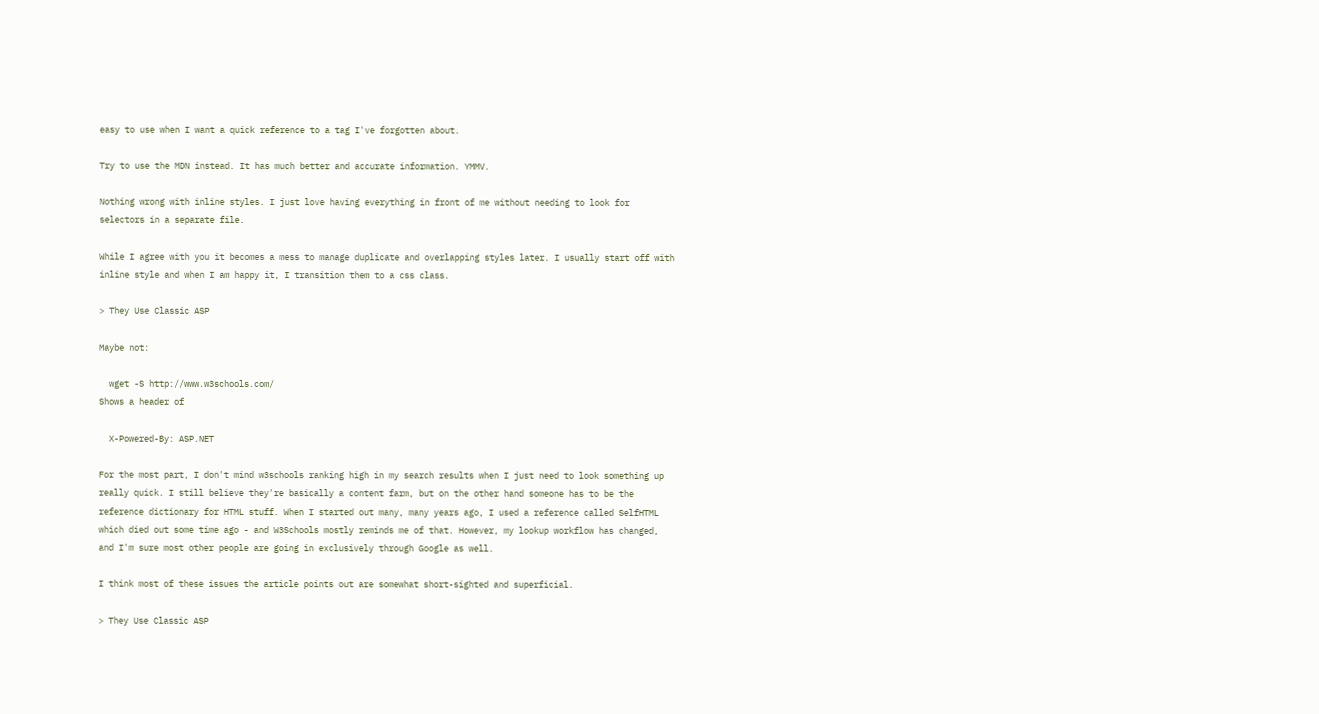easy to use when I want a quick reference to a tag I've forgotten about.

Try to use the MDN instead. It has much better and accurate information. YMMV.

Nothing wrong with inline styles. I just love having everything in front of me without needing to look for selectors in a separate file.

While I agree with you it becomes a mess to manage duplicate and overlapping styles later. I usually start off with inline style and when I am happy it, I transition them to a css class.

> They Use Classic ASP

Maybe not:

  wget -S http://www.w3schools.com/
Shows a header of

  X-Powered-By: ASP.NET

For the most part, I don't mind w3schools ranking high in my search results when I just need to look something up really quick. I still believe they're basically a content farm, but on the other hand someone has to be the reference dictionary for HTML stuff. When I started out many, many years ago, I used a reference called SelfHTML which died out some time ago - and W3Schools mostly reminds me of that. However, my lookup workflow has changed, and I'm sure most other people are going in exclusively through Google as well.

I think most of these issues the article points out are somewhat short-sighted and superficial.

> They Use Classic ASP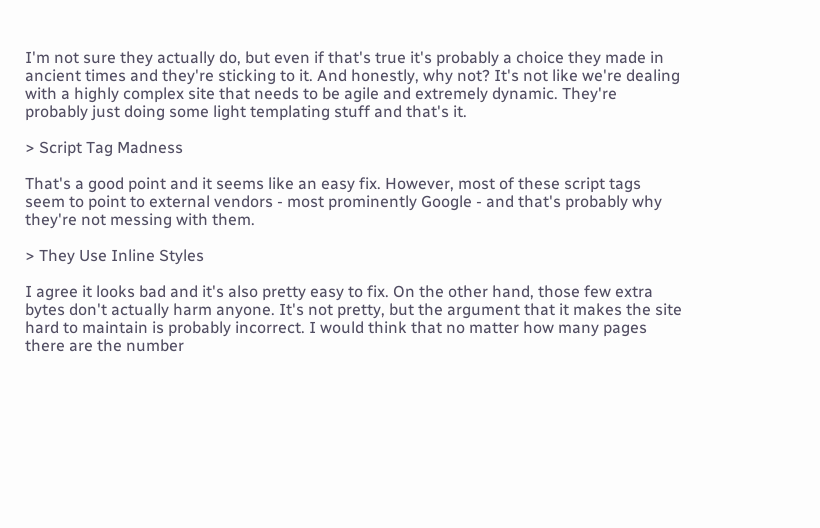I'm not sure they actually do, but even if that's true it's probably a choice they made in ancient times and they're sticking to it. And honestly, why not? It's not like we're dealing with a highly complex site that needs to be agile and extremely dynamic. They're probably just doing some light templating stuff and that's it.

> Script Tag Madness

That's a good point and it seems like an easy fix. However, most of these script tags seem to point to external vendors - most prominently Google - and that's probably why they're not messing with them.

> They Use Inline Styles

I agree it looks bad and it's also pretty easy to fix. On the other hand, those few extra bytes don't actually harm anyone. It's not pretty, but the argument that it makes the site hard to maintain is probably incorrect. I would think that no matter how many pages there are the number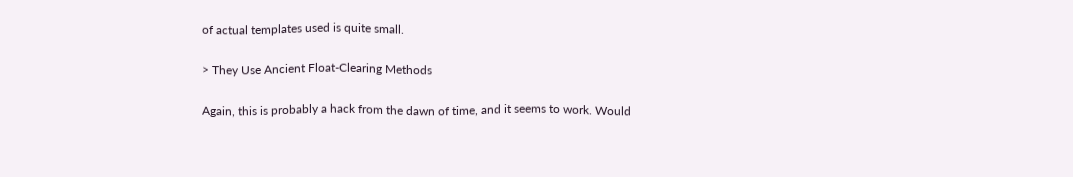of actual templates used is quite small.

> They Use Ancient Float-Clearing Methods

Again, this is probably a hack from the dawn of time, and it seems to work. Would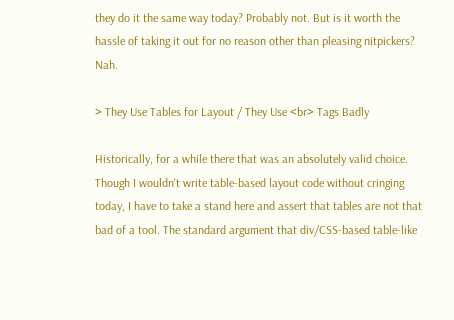they do it the same way today? Probably not. But is it worth the hassle of taking it out for no reason other than pleasing nitpickers? Nah.

> They Use Tables for Layout / They Use <br> Tags Badly

Historically, for a while there that was an absolutely valid choice. Though I wouldn't write table-based layout code without cringing today, I have to take a stand here and assert that tables are not that bad of a tool. The standard argument that div/CSS-based table-like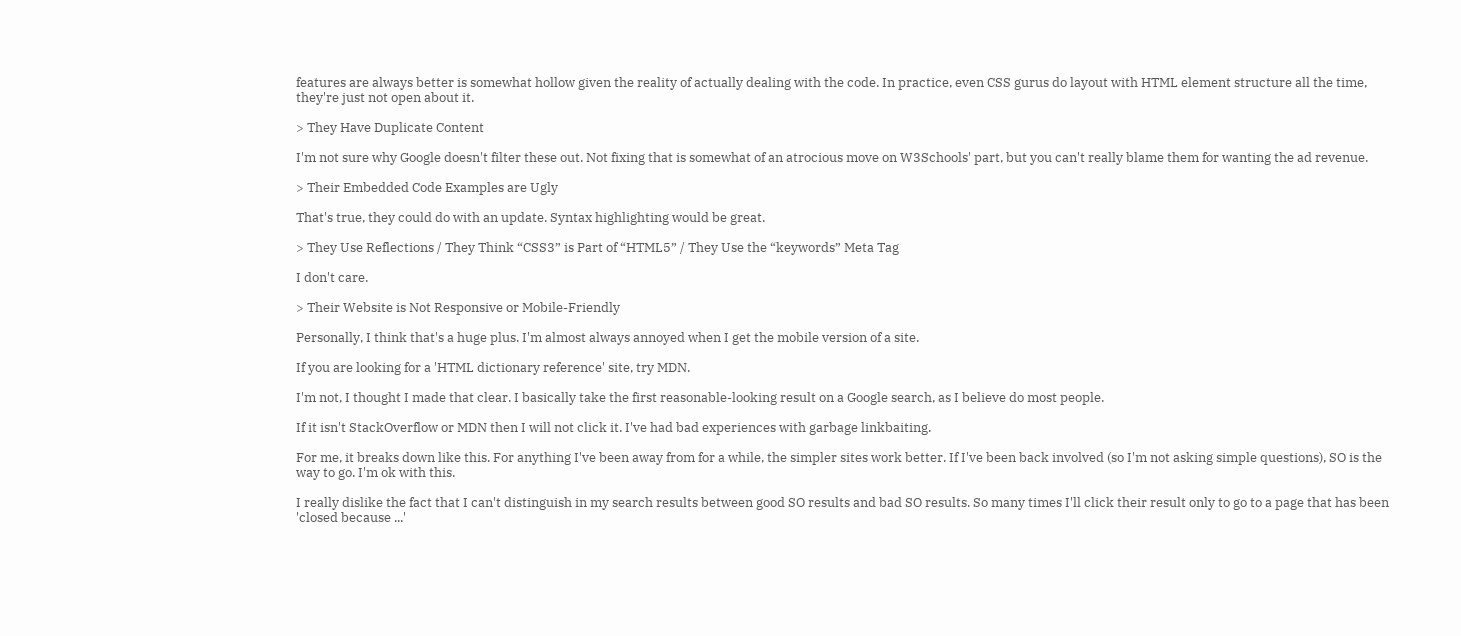features are always better is somewhat hollow given the reality of actually dealing with the code. In practice, even CSS gurus do layout with HTML element structure all the time, they're just not open about it.

> They Have Duplicate Content

I'm not sure why Google doesn't filter these out. Not fixing that is somewhat of an atrocious move on W3Schools' part, but you can't really blame them for wanting the ad revenue.

> Their Embedded Code Examples are Ugly

That's true, they could do with an update. Syntax highlighting would be great.

> They Use Reflections / They Think “CSS3” is Part of “HTML5” / They Use the “keywords” Meta Tag

I don't care.

> Their Website is Not Responsive or Mobile-Friendly

Personally, I think that's a huge plus. I'm almost always annoyed when I get the mobile version of a site.

If you are looking for a 'HTML dictionary reference' site, try MDN.

I'm not, I thought I made that clear. I basically take the first reasonable-looking result on a Google search, as I believe do most people.

If it isn't StackOverflow or MDN then I will not click it. I've had bad experiences with garbage linkbaiting.

For me, it breaks down like this. For anything I've been away from for a while, the simpler sites work better. If I've been back involved (so I'm not asking simple questions), SO is the way to go. I'm ok with this.

I really dislike the fact that I can't distinguish in my search results between good SO results and bad SO results. So many times I'll click their result only to go to a page that has been 'closed because ...'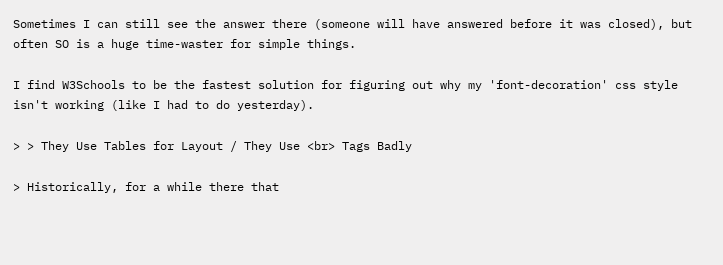Sometimes I can still see the answer there (someone will have answered before it was closed), but often SO is a huge time-waster for simple things.

I find W3Schools to be the fastest solution for figuring out why my 'font-decoration' css style isn't working (like I had to do yesterday).

> > They Use Tables for Layout / They Use <br> Tags Badly

> Historically, for a while there that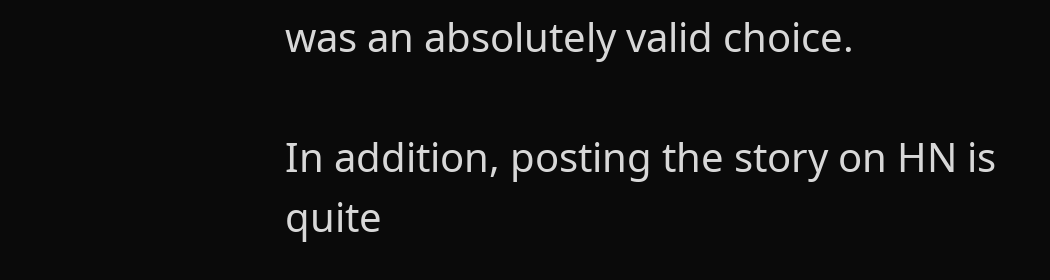was an absolutely valid choice.

In addition, posting the story on HN is quite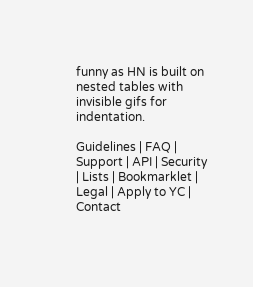funny as HN is built on nested tables with invisible gifs for indentation.

Guidelines | FAQ | Support | API | Security | Lists | Bookmarklet | Legal | Apply to YC | Contact